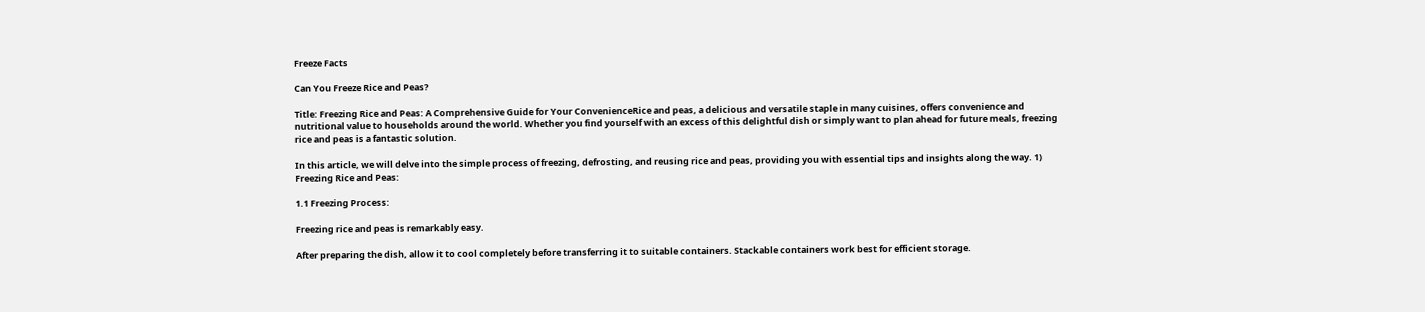Freeze Facts

Can You Freeze Rice and Peas?

Title: Freezing Rice and Peas: A Comprehensive Guide for Your ConvenienceRice and peas, a delicious and versatile staple in many cuisines, offers convenience and nutritional value to households around the world. Whether you find yourself with an excess of this delightful dish or simply want to plan ahead for future meals, freezing rice and peas is a fantastic solution.

In this article, we will delve into the simple process of freezing, defrosting, and reusing rice and peas, providing you with essential tips and insights along the way. 1) Freezing Rice and Peas:

1.1 Freezing Process:

Freezing rice and peas is remarkably easy.

After preparing the dish, allow it to cool completely before transferring it to suitable containers. Stackable containers work best for efficient storage.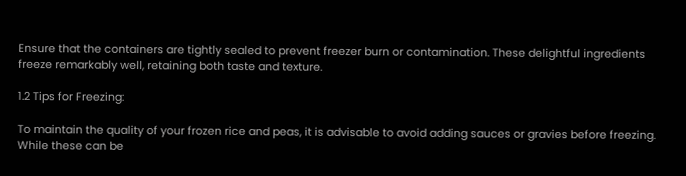Ensure that the containers are tightly sealed to prevent freezer burn or contamination. These delightful ingredients freeze remarkably well, retaining both taste and texture.

1.2 Tips for Freezing:

To maintain the quality of your frozen rice and peas, it is advisable to avoid adding sauces or gravies before freezing. While these can be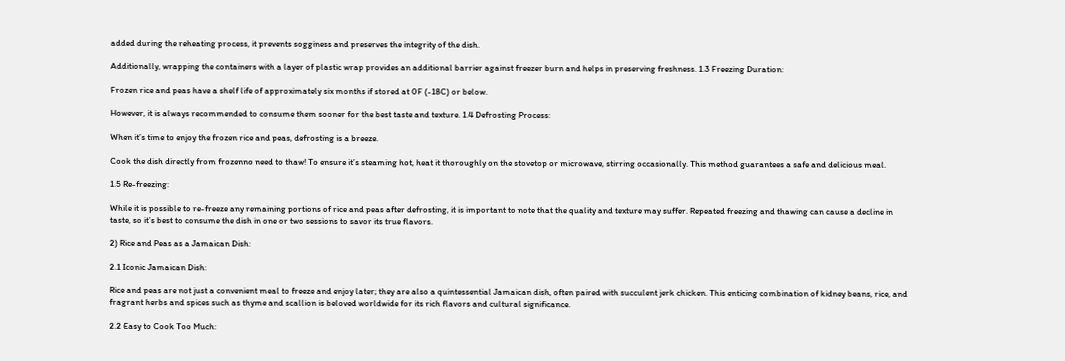added during the reheating process, it prevents sogginess and preserves the integrity of the dish.

Additionally, wrapping the containers with a layer of plastic wrap provides an additional barrier against freezer burn and helps in preserving freshness. 1.3 Freezing Duration:

Frozen rice and peas have a shelf life of approximately six months if stored at 0F (-18C) or below.

However, it is always recommended to consume them sooner for the best taste and texture. 1.4 Defrosting Process:

When it’s time to enjoy the frozen rice and peas, defrosting is a breeze.

Cook the dish directly from frozenno need to thaw! To ensure it’s steaming hot, heat it thoroughly on the stovetop or microwave, stirring occasionally. This method guarantees a safe and delicious meal.

1.5 Re-freezing:

While it is possible to re-freeze any remaining portions of rice and peas after defrosting, it is important to note that the quality and texture may suffer. Repeated freezing and thawing can cause a decline in taste, so it’s best to consume the dish in one or two sessions to savor its true flavors.

2) Rice and Peas as a Jamaican Dish:

2.1 Iconic Jamaican Dish:

Rice and peas are not just a convenient meal to freeze and enjoy later; they are also a quintessential Jamaican dish, often paired with succulent jerk chicken. This enticing combination of kidney beans, rice, and fragrant herbs and spices such as thyme and scallion is beloved worldwide for its rich flavors and cultural significance.

2.2 Easy to Cook Too Much: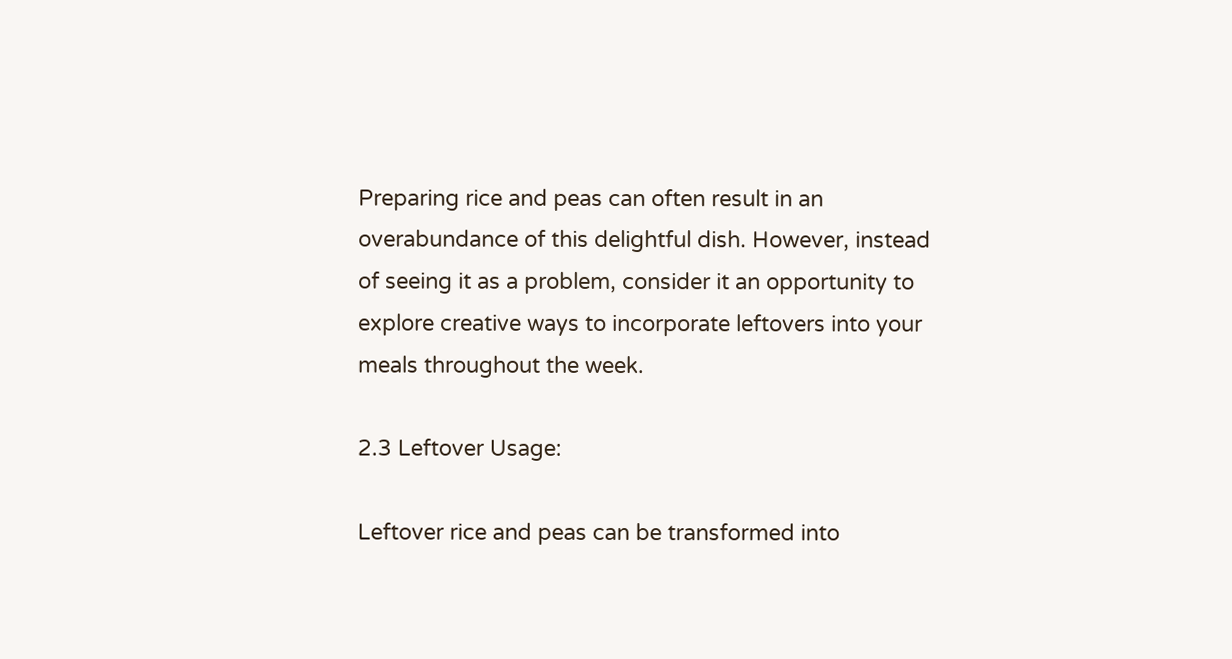Preparing rice and peas can often result in an overabundance of this delightful dish. However, instead of seeing it as a problem, consider it an opportunity to explore creative ways to incorporate leftovers into your meals throughout the week.

2.3 Leftover Usage:

Leftover rice and peas can be transformed into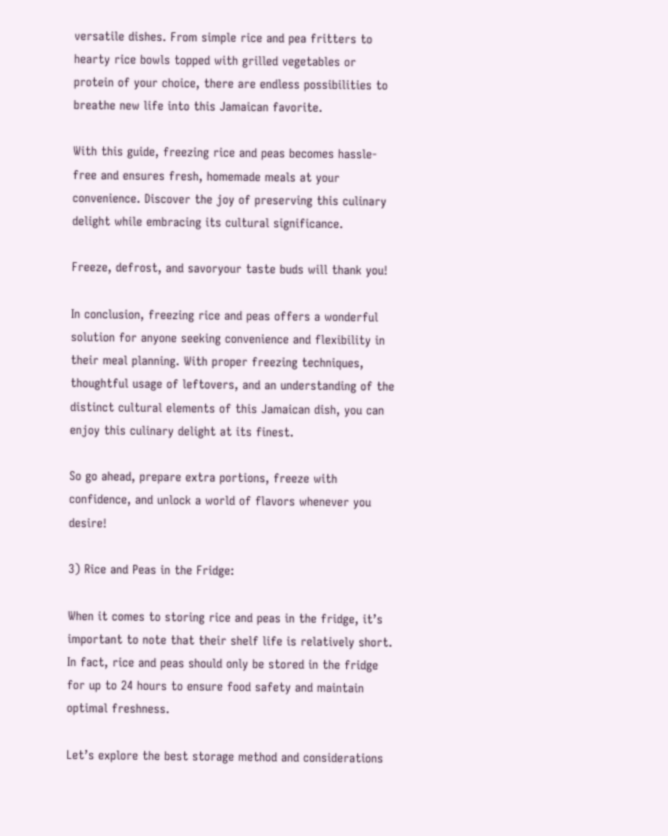versatile dishes. From simple rice and pea fritters to hearty rice bowls topped with grilled vegetables or protein of your choice, there are endless possibilities to breathe new life into this Jamaican favorite.

With this guide, freezing rice and peas becomes hassle-free and ensures fresh, homemade meals at your convenience. Discover the joy of preserving this culinary delight while embracing its cultural significance.

Freeze, defrost, and savoryour taste buds will thank you!

In conclusion, freezing rice and peas offers a wonderful solution for anyone seeking convenience and flexibility in their meal planning. With proper freezing techniques, thoughtful usage of leftovers, and an understanding of the distinct cultural elements of this Jamaican dish, you can enjoy this culinary delight at its finest.

So go ahead, prepare extra portions, freeze with confidence, and unlock a world of flavors whenever you desire!

3) Rice and Peas in the Fridge:

When it comes to storing rice and peas in the fridge, it’s important to note that their shelf life is relatively short. In fact, rice and peas should only be stored in the fridge for up to 24 hours to ensure food safety and maintain optimal freshness.

Let’s explore the best storage method and considerations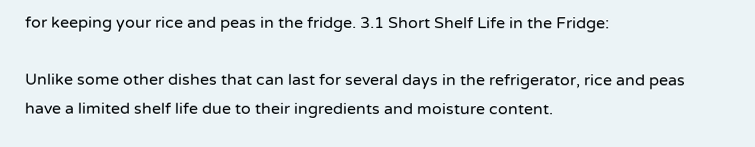for keeping your rice and peas in the fridge. 3.1 Short Shelf Life in the Fridge:

Unlike some other dishes that can last for several days in the refrigerator, rice and peas have a limited shelf life due to their ingredients and moisture content.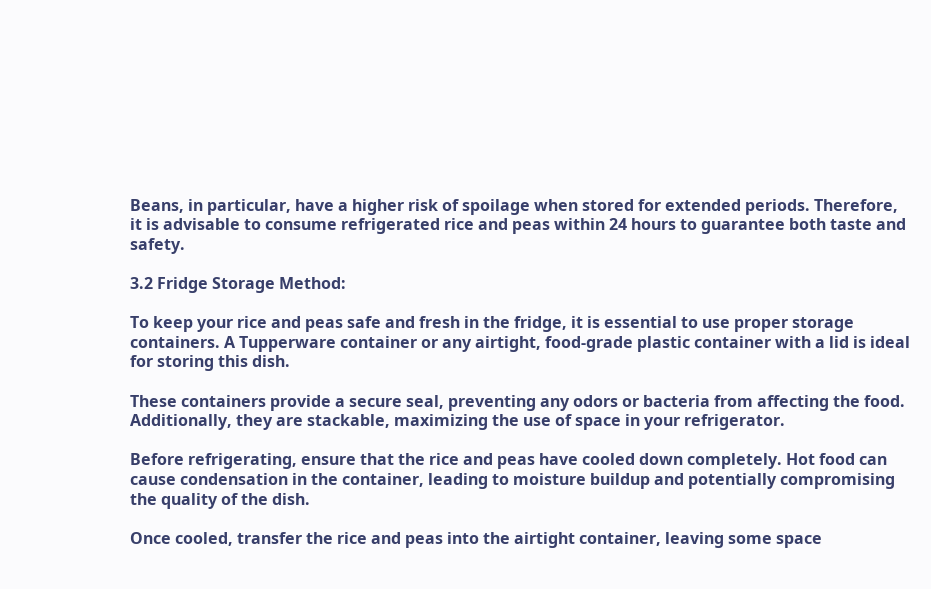Beans, in particular, have a higher risk of spoilage when stored for extended periods. Therefore, it is advisable to consume refrigerated rice and peas within 24 hours to guarantee both taste and safety.

3.2 Fridge Storage Method:

To keep your rice and peas safe and fresh in the fridge, it is essential to use proper storage containers. A Tupperware container or any airtight, food-grade plastic container with a lid is ideal for storing this dish.

These containers provide a secure seal, preventing any odors or bacteria from affecting the food. Additionally, they are stackable, maximizing the use of space in your refrigerator.

Before refrigerating, ensure that the rice and peas have cooled down completely. Hot food can cause condensation in the container, leading to moisture buildup and potentially compromising the quality of the dish.

Once cooled, transfer the rice and peas into the airtight container, leaving some space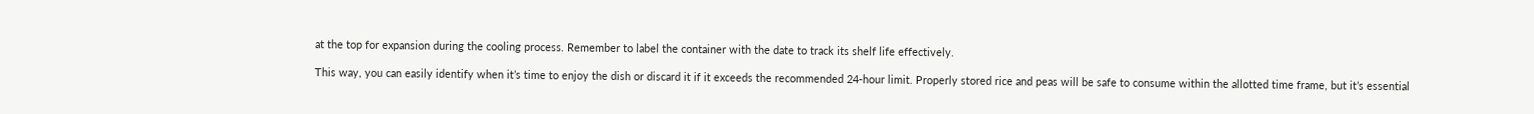at the top for expansion during the cooling process. Remember to label the container with the date to track its shelf life effectively.

This way, you can easily identify when it’s time to enjoy the dish or discard it if it exceeds the recommended 24-hour limit. Properly stored rice and peas will be safe to consume within the allotted time frame, but it’s essential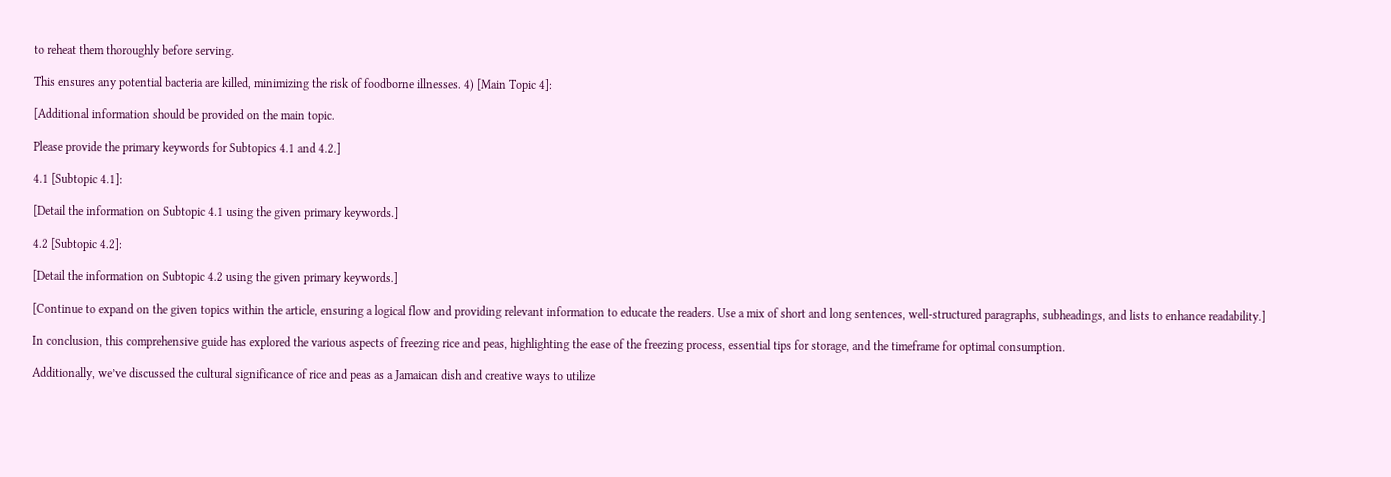to reheat them thoroughly before serving.

This ensures any potential bacteria are killed, minimizing the risk of foodborne illnesses. 4) [Main Topic 4]:

[Additional information should be provided on the main topic.

Please provide the primary keywords for Subtopics 4.1 and 4.2.]

4.1 [Subtopic 4.1]:

[Detail the information on Subtopic 4.1 using the given primary keywords.]

4.2 [Subtopic 4.2]:

[Detail the information on Subtopic 4.2 using the given primary keywords.]

[Continue to expand on the given topics within the article, ensuring a logical flow and providing relevant information to educate the readers. Use a mix of short and long sentences, well-structured paragraphs, subheadings, and lists to enhance readability.]

In conclusion, this comprehensive guide has explored the various aspects of freezing rice and peas, highlighting the ease of the freezing process, essential tips for storage, and the timeframe for optimal consumption.

Additionally, we’ve discussed the cultural significance of rice and peas as a Jamaican dish and creative ways to utilize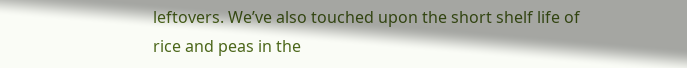leftovers. We’ve also touched upon the short shelf life of rice and peas in the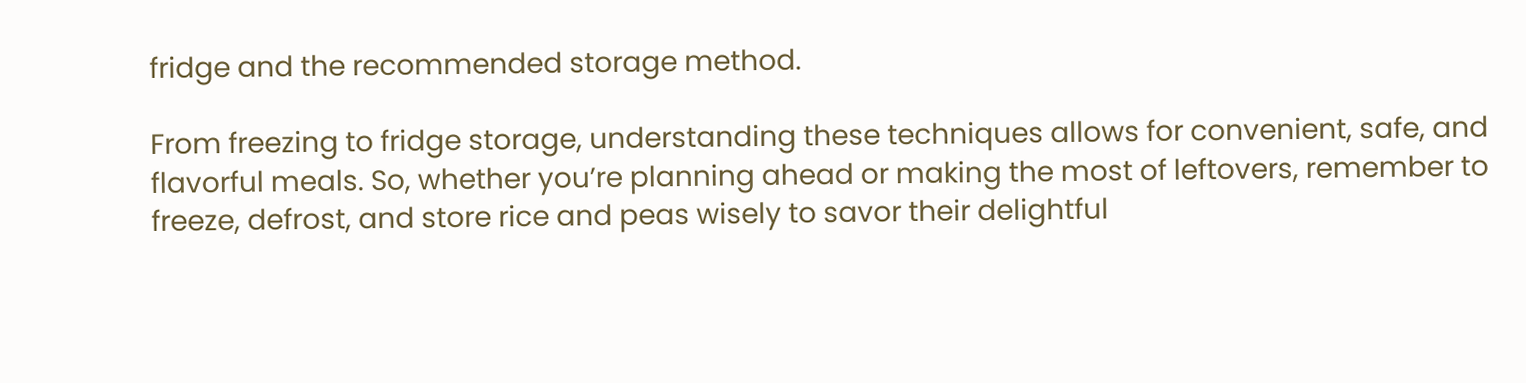fridge and the recommended storage method.

From freezing to fridge storage, understanding these techniques allows for convenient, safe, and flavorful meals. So, whether you’re planning ahead or making the most of leftovers, remember to freeze, defrost, and store rice and peas wisely to savor their delightful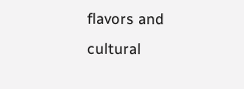flavors and cultural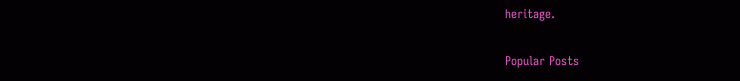heritage.

Popular Posts